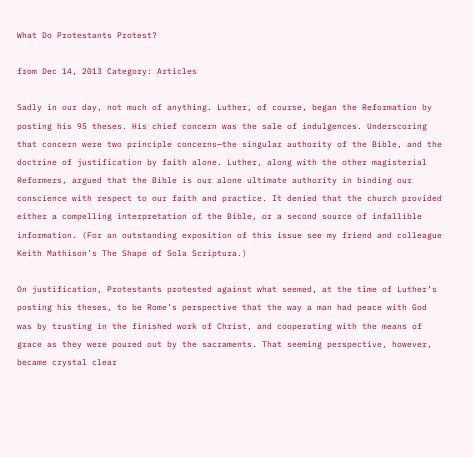What Do Protestants Protest?

from Dec 14, 2013 Category: Articles

Sadly in our day, not much of anything. Luther, of course, began the Reformation by posting his 95 theses. His chief concern was the sale of indulgences. Underscoring that concern were two principle concerns—the singular authority of the Bible, and the doctrine of justification by faith alone. Luther, along with the other magisterial Reformers, argued that the Bible is our alone ultimate authority in binding our conscience with respect to our faith and practice. It denied that the church provided either a compelling interpretation of the Bible, or a second source of infallible information. (For an outstanding exposition of this issue see my friend and colleague Keith Mathison’s The Shape of Sola Scriptura.)

On justification, Protestants protested against what seemed, at the time of Luther’s posting his theses, to be Rome’s perspective that the way a man had peace with God was by trusting in the finished work of Christ, and cooperating with the means of grace as they were poured out by the sacraments. That seeming perspective, however, became crystal clear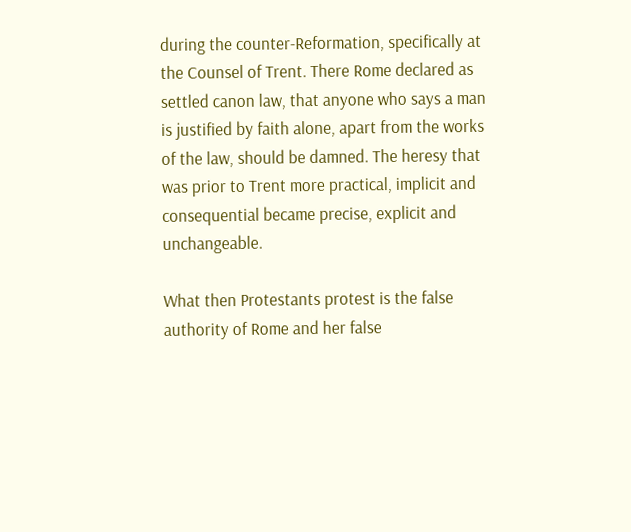during the counter-Reformation, specifically at the Counsel of Trent. There Rome declared as settled canon law, that anyone who says a man is justified by faith alone, apart from the works of the law, should be damned. The heresy that was prior to Trent more practical, implicit and consequential became precise, explicit and unchangeable.

What then Protestants protest is the false authority of Rome and her false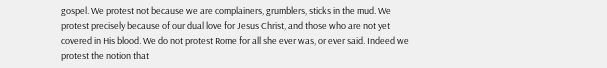gospel. We protest not because we are complainers, grumblers, sticks in the mud. We protest precisely because of our dual love for Jesus Christ, and those who are not yet covered in His blood. We do not protest Rome for all she ever was, or ever said. Indeed we protest the notion that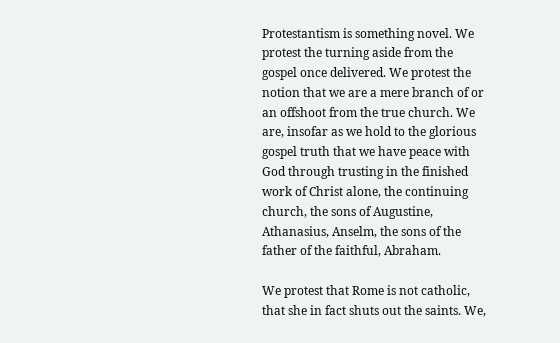Protestantism is something novel. We protest the turning aside from the gospel once delivered. We protest the notion that we are a mere branch of or an offshoot from the true church. We are, insofar as we hold to the glorious gospel truth that we have peace with God through trusting in the finished work of Christ alone, the continuing church, the sons of Augustine, Athanasius, Anselm, the sons of the father of the faithful, Abraham.

We protest that Rome is not catholic, that she in fact shuts out the saints. We,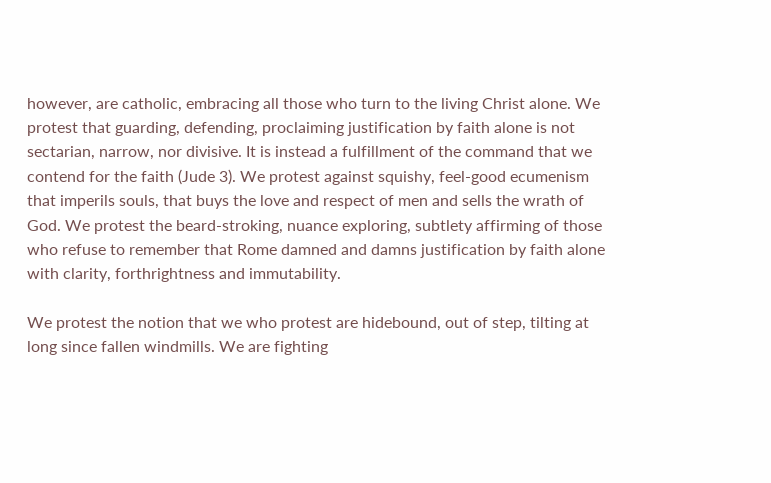however, are catholic, embracing all those who turn to the living Christ alone. We protest that guarding, defending, proclaiming justification by faith alone is not sectarian, narrow, nor divisive. It is instead a fulfillment of the command that we contend for the faith (Jude 3). We protest against squishy, feel-good ecumenism that imperils souls, that buys the love and respect of men and sells the wrath of God. We protest the beard-stroking, nuance exploring, subtlety affirming of those who refuse to remember that Rome damned and damns justification by faith alone with clarity, forthrightness and immutability.

We protest the notion that we who protest are hidebound, out of step, tilting at long since fallen windmills. We are fighting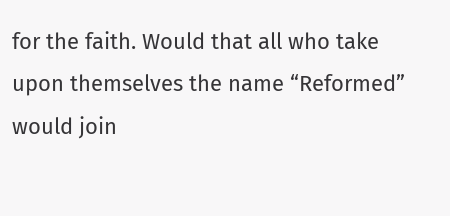for the faith. Would that all who take upon themselves the name “Reformed” would join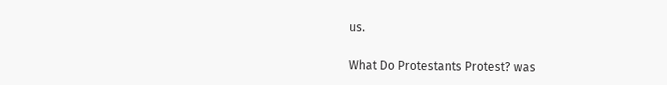us.

What Do Protestants Protest? was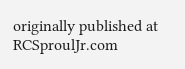originally published at RCSproulJr.com